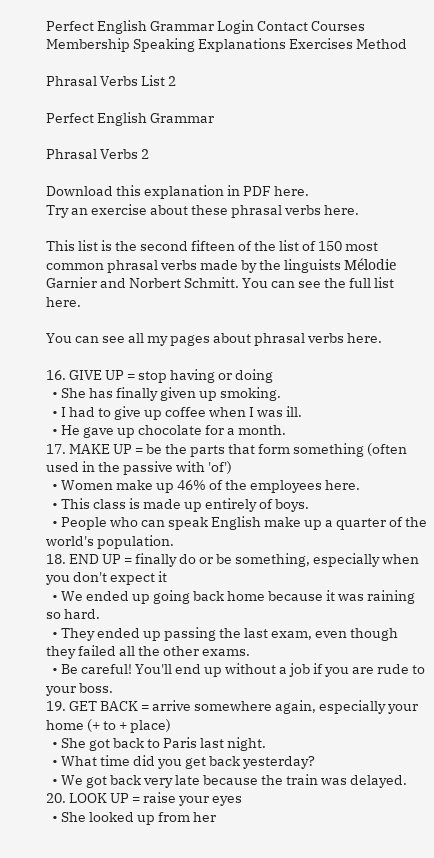Perfect English Grammar Login Contact Courses Membership Speaking Explanations Exercises Method

Phrasal Verbs List 2

Perfect English Grammar

Phrasal Verbs 2

Download this explanation in PDF here.
Try an exercise about these phrasal verbs here.

This list is the second fifteen of the list of 150 most common phrasal verbs made by the linguists Mélodie Garnier and Norbert Schmitt. You can see the full list here.

You can see all my pages about phrasal verbs here.

16. GIVE UP = stop having or doing
  • She has finally given up smoking.
  • I had to give up coffee when I was ill.
  • He gave up chocolate for a month.
17. MAKE UP = be the parts that form something (often used in the passive with 'of')
  • Women make up 46% of the employees here.
  • This class is made up entirely of boys.
  • People who can speak English make up a quarter of the world's population.
18. END UP = finally do or be something, especially when you don't expect it
  • We ended up going back home because it was raining so hard.
  • They ended up passing the last exam, even though they failed all the other exams.
  • Be careful! You'll end up without a job if you are rude to your boss.
19. GET BACK = arrive somewhere again, especially your home (+ to + place)
  • She got back to Paris last night.
  • What time did you get back yesterday?
  • We got back very late because the train was delayed.
20. LOOK UP = raise your eyes
  • She looked up from her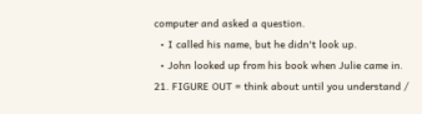computer and asked a question.
  • I called his name, but he didn't look up.
  • John looked up from his book when Julie came in.
21. FIGURE OUT = think about until you understand /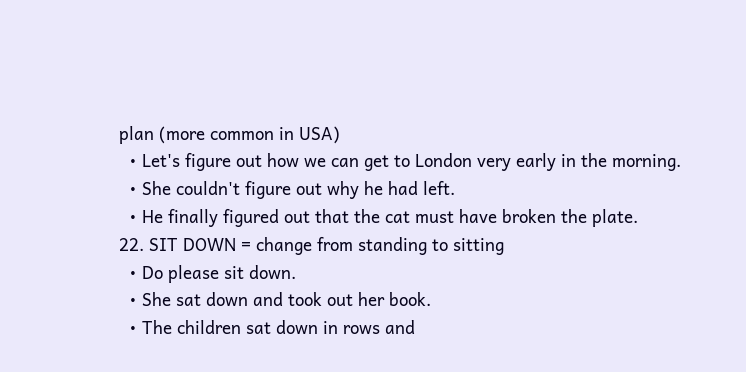plan (more common in USA)
  • Let's figure out how we can get to London very early in the morning.
  • She couldn't figure out why he had left.
  • He finally figured out that the cat must have broken the plate.
22. SIT DOWN = change from standing to sitting
  • Do please sit down.
  • She sat down and took out her book.
  • The children sat down in rows and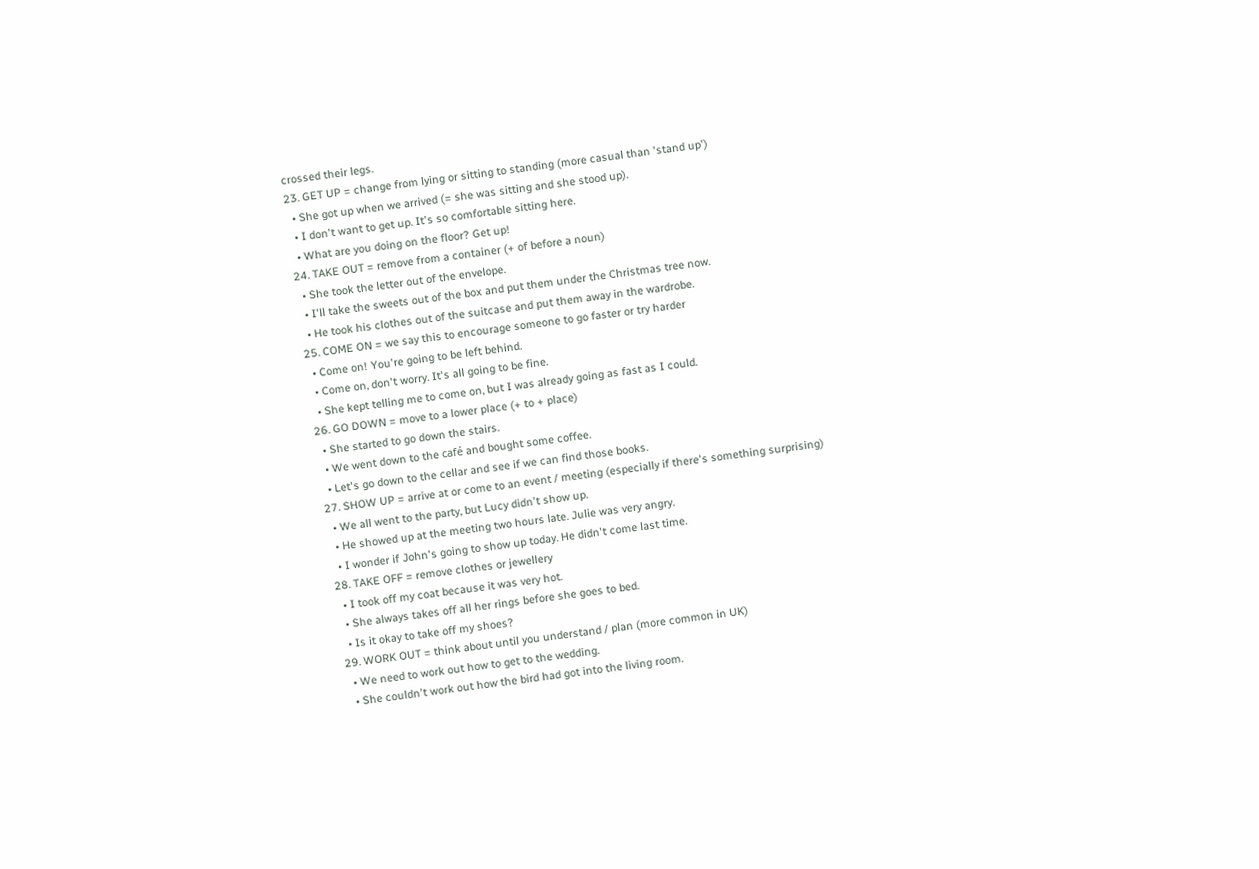crossed their legs.
23. GET UP = change from lying or sitting to standing (more casual than 'stand up')
  • She got up when we arrived (= she was sitting and she stood up).
  • I don't want to get up. It's so comfortable sitting here.
  • What are you doing on the floor? Get up!
24. TAKE OUT = remove from a container (+ of before a noun)
  • She took the letter out of the envelope.
  • I'll take the sweets out of the box and put them under the Christmas tree now.
  • He took his clothes out of the suitcase and put them away in the wardrobe.
25. COME ON = we say this to encourage someone to go faster or try harder
  • Come on! You're going to be left behind.
  • Come on, don't worry. It's all going to be fine.
  • She kept telling me to come on, but I was already going as fast as I could.
26. GO DOWN = move to a lower place (+ to + place)
  • She started to go down the stairs.
  • We went down to the café and bought some coffee.
  • Let's go down to the cellar and see if we can find those books.
27. SHOW UP = arrive at or come to an event / meeting (especially if there's something surprising)
  • We all went to the party, but Lucy didn't show up.
  • He showed up at the meeting two hours late. Julie was very angry.
  • I wonder if John's going to show up today. He didn't come last time.
28. TAKE OFF = remove clothes or jewellery
  • I took off my coat because it was very hot.
  • She always takes off all her rings before she goes to bed.
  • Is it okay to take off my shoes?
29. WORK OUT = think about until you understand / plan (more common in UK)
  • We need to work out how to get to the wedding.
  • She couldn't work out how the bird had got into the living room.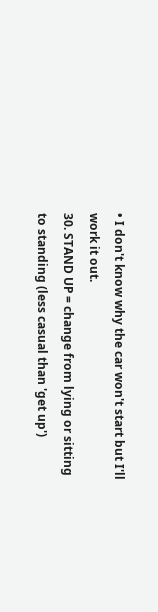• I don't know why the car won't start but I'll work it out.
30. STAND UP = change from lying or sitting to standing (less casual than 'get up')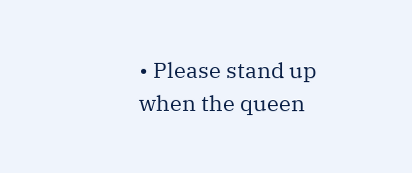• Please stand up when the queen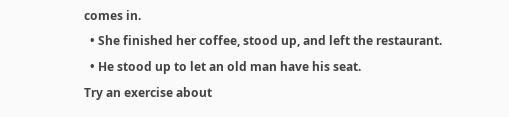comes in.
  • She finished her coffee, stood up, and left the restaurant.
  • He stood up to let an old man have his seat.
Try an exercise about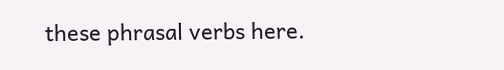these phrasal verbs here.